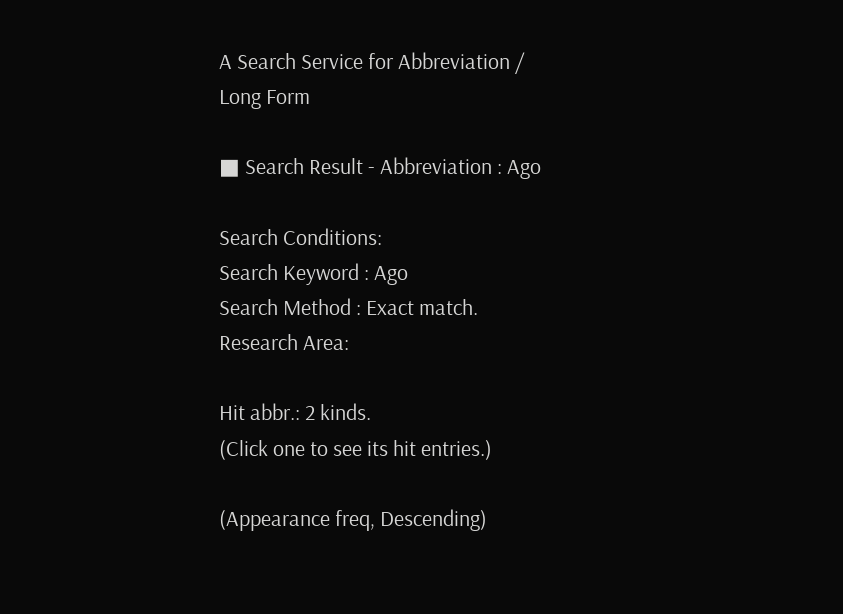A Search Service for Abbreviation / Long Form

■ Search Result - Abbreviation : Ago

Search Conditions:
Search Keyword : Ago
Search Method : Exact match.
Research Area:

Hit abbr.: 2 kinds.
(Click one to see its hit entries.)

(Appearance freq, Descending)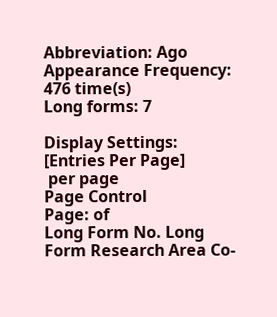Abbreviation: Ago
Appearance Frequency: 476 time(s)
Long forms: 7

Display Settings:
[Entries Per Page]
 per page
Page Control
Page: of
Long Form No. Long Form Research Area Co-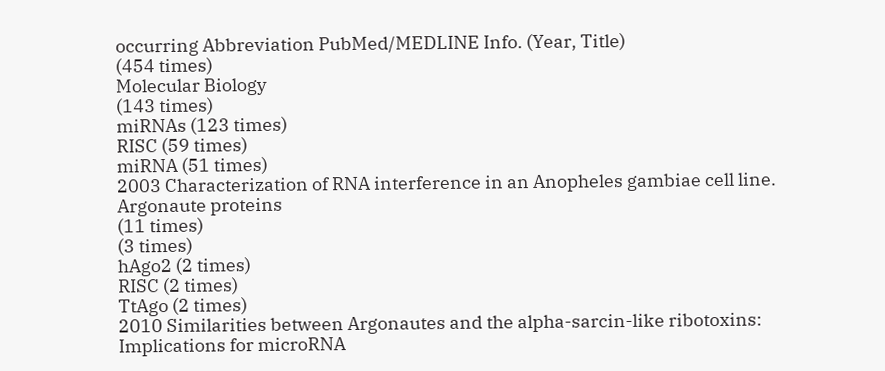occurring Abbreviation PubMed/MEDLINE Info. (Year, Title)
(454 times)
Molecular Biology
(143 times)
miRNAs (123 times)
RISC (59 times)
miRNA (51 times)
2003 Characterization of RNA interference in an Anopheles gambiae cell line.
Argonaute proteins
(11 times)
(3 times)
hAgo2 (2 times)
RISC (2 times)
TtAgo (2 times)
2010 Similarities between Argonautes and the alpha-sarcin-like ribotoxins: Implications for microRNA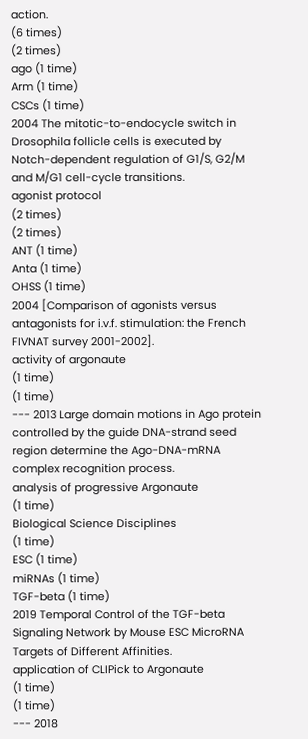action.
(6 times)
(2 times)
ago (1 time)
Arm (1 time)
CSCs (1 time)
2004 The mitotic-to-endocycle switch in Drosophila follicle cells is executed by Notch-dependent regulation of G1/S, G2/M and M/G1 cell-cycle transitions.
agonist protocol
(2 times)
(2 times)
ANT (1 time)
Anta (1 time)
OHSS (1 time)
2004 [Comparison of agonists versus antagonists for i.v.f. stimulation: the French FIVNAT survey 2001-2002].
activity of argonaute
(1 time)
(1 time)
--- 2013 Large domain motions in Ago protein controlled by the guide DNA-strand seed region determine the Ago-DNA-mRNA complex recognition process.
analysis of progressive Argonaute
(1 time)
Biological Science Disciplines
(1 time)
ESC (1 time)
miRNAs (1 time)
TGF-beta (1 time)
2019 Temporal Control of the TGF-beta Signaling Network by Mouse ESC MicroRNA Targets of Different Affinities.
application of CLIPick to Argonaute
(1 time)
(1 time)
--- 2018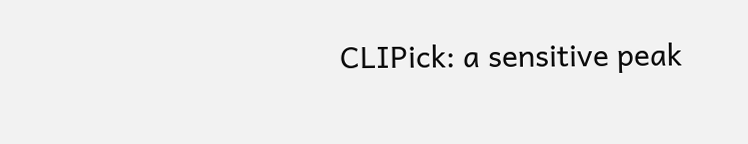CLIPick: a sensitive peak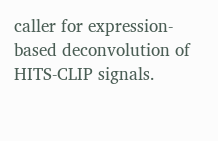caller for expression-based deconvolution of HITS-CLIP signals.